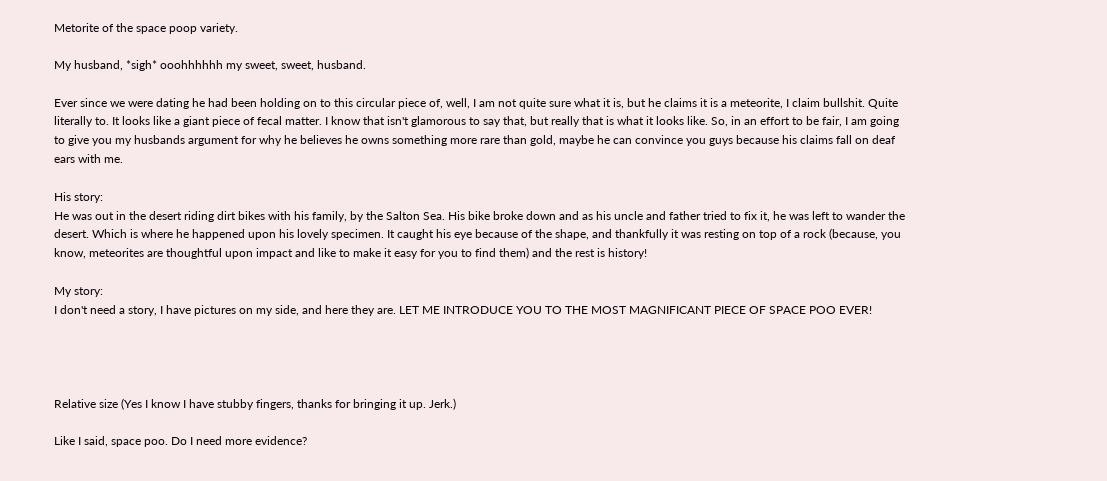Metorite of the space poop variety.

My husband, *sigh* ooohhhhhh my sweet, sweet, husband.

Ever since we were dating he had been holding on to this circular piece of, well, I am not quite sure what it is, but he claims it is a meteorite, I claim bullshit. Quite literally to. It looks like a giant piece of fecal matter. I know that isn't glamorous to say that, but really that is what it looks like. So, in an effort to be fair, I am going to give you my husbands argument for why he believes he owns something more rare than gold, maybe he can convince you guys because his claims fall on deaf ears with me.

His story:
He was out in the desert riding dirt bikes with his family, by the Salton Sea. His bike broke down and as his uncle and father tried to fix it, he was left to wander the desert. Which is where he happened upon his lovely specimen. It caught his eye because of the shape, and thankfully it was resting on top of a rock (because, you know, meteorites are thoughtful upon impact and like to make it easy for you to find them) and the rest is history!

My story:
I don't need a story, I have pictures on my side, and here they are. LET ME INTRODUCE YOU TO THE MOST MAGNIFICANT PIECE OF SPACE POO EVER!




Relative size (Yes I know I have stubby fingers, thanks for bringing it up. Jerk.)

Like I said, space poo. Do I need more evidence?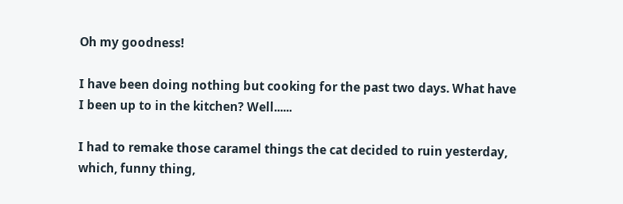Oh my goodness!

I have been doing nothing but cooking for the past two days. What have I been up to in the kitchen? Well......

I had to remake those caramel things the cat decided to ruin yesterday, which, funny thing,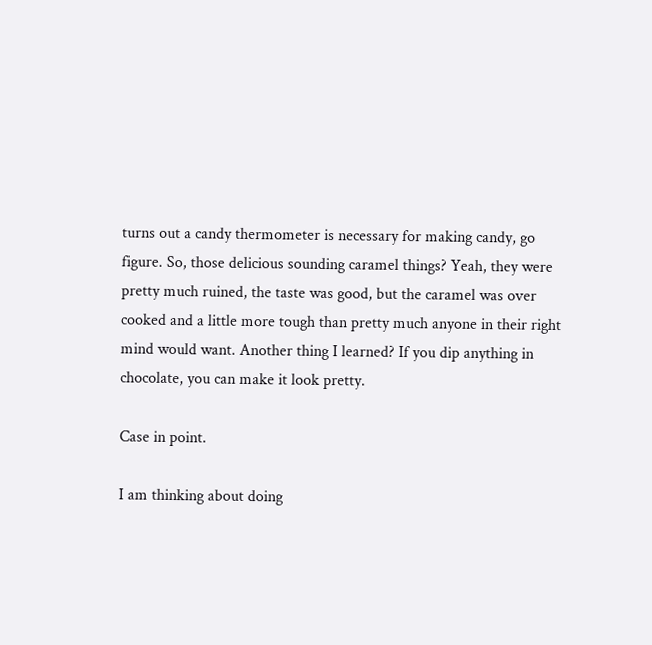turns out a candy thermometer is necessary for making candy, go figure. So, those delicious sounding caramel things? Yeah, they were pretty much ruined, the taste was good, but the caramel was over cooked and a little more tough than pretty much anyone in their right mind would want. Another thing I learned? If you dip anything in chocolate, you can make it look pretty.

Case in point.

I am thinking about doing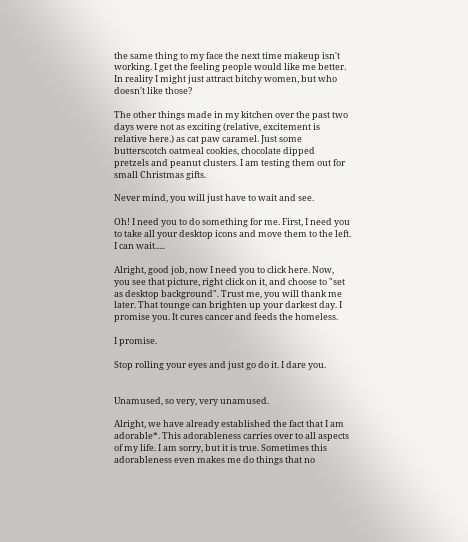the same thing to my face the next time makeup isn't working. I get the feeling people would like me better. In reality I might just attract bitchy women, but who doesn't like those?

The other things made in my kitchen over the past two days were not as exciting (relative, excitement is relative here.) as cat paw caramel. Just some butterscotch oatmeal cookies, chocolate dipped pretzels and peanut clusters. I am testing them out for small Christmas gifts.

Never mind, you will just have to wait and see.

Oh! I need you to do something for me. First, I need you to take all your desktop icons and move them to the left. I can wait.....

Alright, good job, now I need you to click here. Now, you see that picture, right click on it, and choose to "set as desktop background". Trust me, you will thank me later. That tounge can brighten up your darkest day. I promise you. It cures cancer and feeds the homeless.

I promise.

Stop rolling your eyes and just go do it. I dare you.


Unamused, so very, very unamused.

Alright, we have already established the fact that I am adorable*. This adorableness carries over to all aspects of my life. I am sorry, but it is true. Sometimes this adorableness even makes me do things that no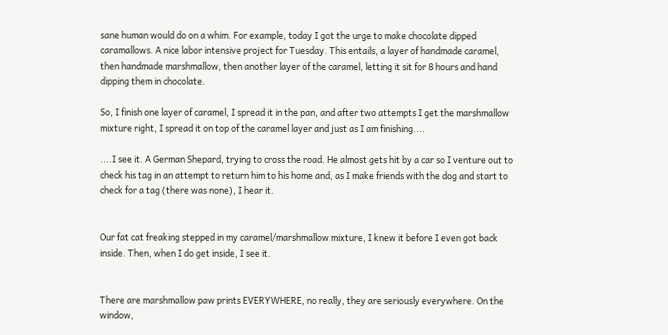sane human would do on a whim. For example, today I got the urge to make chocolate dipped caramallows. A nice labor intensive project for Tuesday. This entails, a layer of handmade caramel, then handmade marshmallow, then another layer of the caramel, letting it sit for 8 hours and hand dipping them in chocolate.

So, I finish one layer of caramel, I spread it in the pan, and after two attempts I get the marshmallow mixture right, I spread it on top of the caramel layer and just as I am finishing....

....I see it. A German Shepard, trying to cross the road. He almost gets hit by a car so I venture out to check his tag in an attempt to return him to his home and, as I make friends with the dog and start to check for a tag (there was none), I hear it.


Our fat cat freaking stepped in my caramel/marshmallow mixture, I knew it before I even got back inside. Then, when I do get inside, I see it.


There are marshmallow paw prints EVERYWHERE, no really, they are seriously everywhere. On the window,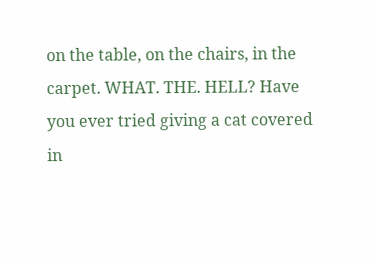on the table, on the chairs, in the carpet. WHAT. THE. HELL? Have you ever tried giving a cat covered in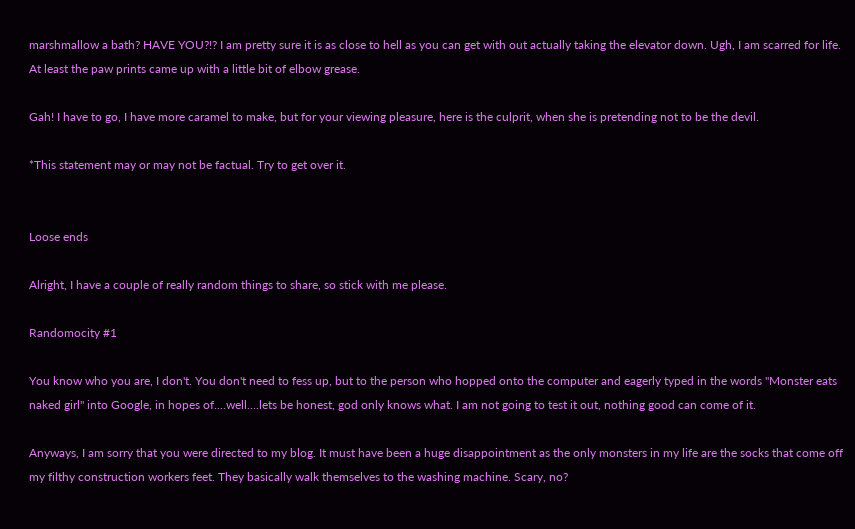marshmallow a bath? HAVE YOU?!? I am pretty sure it is as close to hell as you can get with out actually taking the elevator down. Ugh, I am scarred for life. At least the paw prints came up with a little bit of elbow grease.

Gah! I have to go, I have more caramel to make, but for your viewing pleasure, here is the culprit, when she is pretending not to be the devil.

*This statement may or may not be factual. Try to get over it.


Loose ends

Alright, I have a couple of really random things to share, so stick with me please.

Randomocity #1

You know who you are, I don't. You don't need to fess up, but to the person who hopped onto the computer and eagerly typed in the words "Monster eats naked girl" into Google, in hopes of....well....lets be honest, god only knows what. I am not going to test it out, nothing good can come of it.

Anyways, I am sorry that you were directed to my blog. It must have been a huge disappointment as the only monsters in my life are the socks that come off my filthy construction workers feet. They basically walk themselves to the washing machine. Scary, no?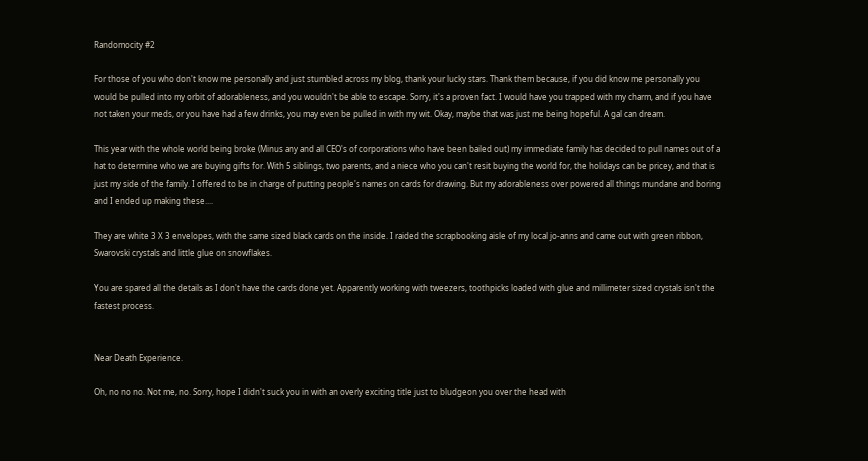Randomocity #2

For those of you who don't know me personally and just stumbled across my blog, thank your lucky stars. Thank them because, if you did know me personally you would be pulled into my orbit of adorableness, and you wouldn't be able to escape. Sorry, it's a proven fact. I would have you trapped with my charm, and if you have not taken your meds, or you have had a few drinks, you may even be pulled in with my wit. Okay, maybe that was just me being hopeful. A gal can dream.

This year with the whole world being broke (Minus any and all CEO's of corporations who have been bailed out) my immediate family has decided to pull names out of a hat to determine who we are buying gifts for. With 5 siblings, two parents, and a niece who you can't resit buying the world for, the holidays can be pricey, and that is just my side of the family. I offered to be in charge of putting people's names on cards for drawing. But my adorableness over powered all things mundane and boring and I ended up making these....

They are white 3 X 3 envelopes, with the same sized black cards on the inside. I raided the scrapbooking aisle of my local jo-anns and came out with green ribbon, Swarovski crystals and little glue on snowflakes.

You are spared all the details as I don't have the cards done yet. Apparently working with tweezers, toothpicks loaded with glue and millimeter sized crystals isn't the fastest process.


Near Death Experience.

Oh, no no no. Not me, no. Sorry, hope I didn't suck you in with an overly exciting title just to bludgeon you over the head with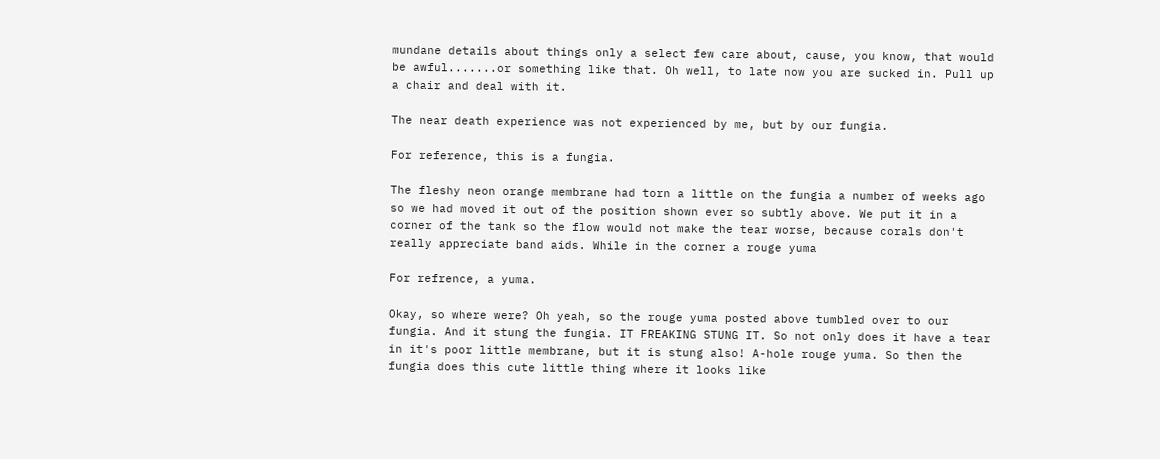mundane details about things only a select few care about, cause, you know, that would be awful.......or something like that. Oh well, to late now you are sucked in. Pull up a chair and deal with it.

The near death experience was not experienced by me, but by our fungia.

For reference, this is a fungia.

The fleshy neon orange membrane had torn a little on the fungia a number of weeks ago so we had moved it out of the position shown ever so subtly above. We put it in a corner of the tank so the flow would not make the tear worse, because corals don't really appreciate band aids. While in the corner a rouge yuma

For refrence, a yuma.

Okay, so where were? Oh yeah, so the rouge yuma posted above tumbled over to our fungia. And it stung the fungia. IT FREAKING STUNG IT. So not only does it have a tear in it's poor little membrane, but it is stung also! A-hole rouge yuma. So then the fungia does this cute little thing where it looks like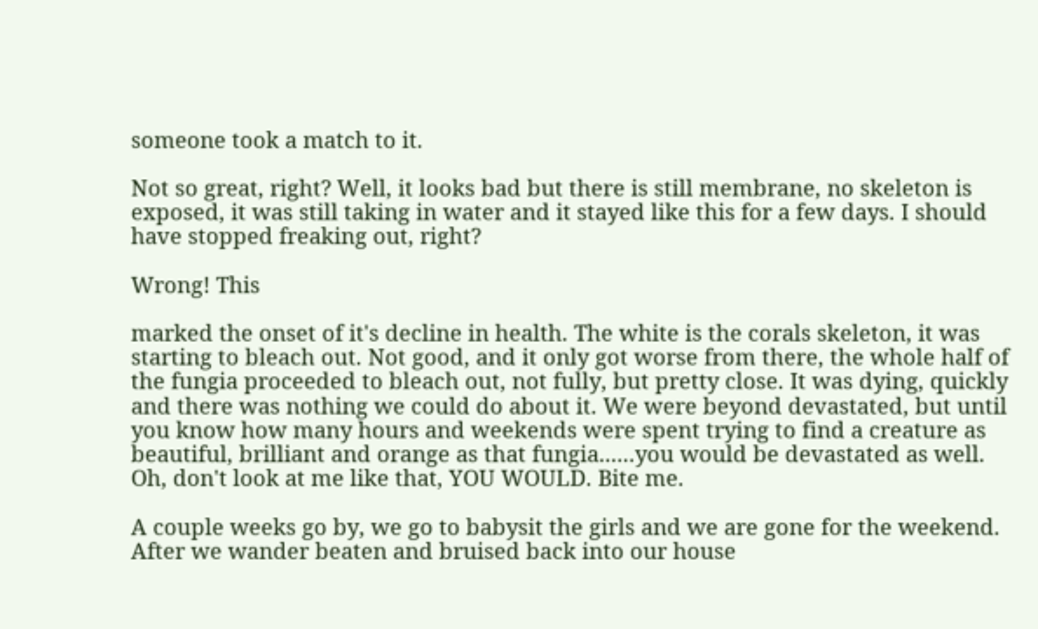someone took a match to it.

Not so great, right? Well, it looks bad but there is still membrane, no skeleton is exposed, it was still taking in water and it stayed like this for a few days. I should have stopped freaking out, right?

Wrong! This

marked the onset of it's decline in health. The white is the corals skeleton, it was starting to bleach out. Not good, and it only got worse from there, the whole half of the fungia proceeded to bleach out, not fully, but pretty close. It was dying, quickly and there was nothing we could do about it. We were beyond devastated, but until you know how many hours and weekends were spent trying to find a creature as beautiful, brilliant and orange as that fungia......you would be devastated as well. Oh, don't look at me like that, YOU WOULD. Bite me.

A couple weeks go by, we go to babysit the girls and we are gone for the weekend. After we wander beaten and bruised back into our house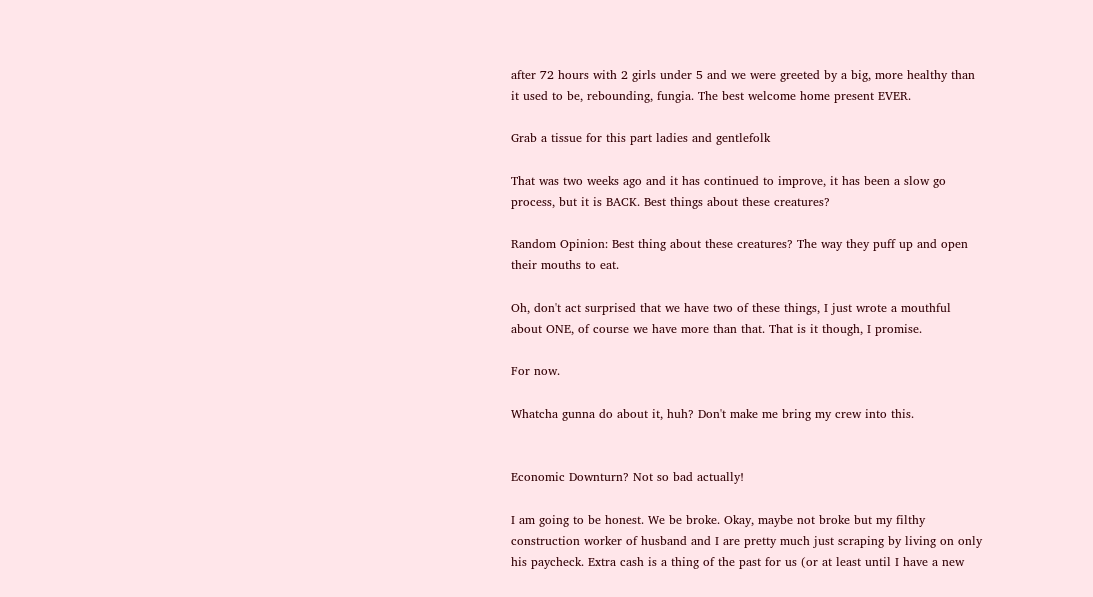after 72 hours with 2 girls under 5 and we were greeted by a big, more healthy than it used to be, rebounding, fungia. The best welcome home present EVER.

Grab a tissue for this part ladies and gentlefolk

That was two weeks ago and it has continued to improve, it has been a slow go process, but it is BACK. Best things about these creatures?

Random Opinion: Best thing about these creatures? The way they puff up and open their mouths to eat.

Oh, don't act surprised that we have two of these things, I just wrote a mouthful about ONE, of course we have more than that. That is it though, I promise.

For now.

Whatcha gunna do about it, huh? Don't make me bring my crew into this.


Economic Downturn? Not so bad actually!

I am going to be honest. We be broke. Okay, maybe not broke but my filthy construction worker of husband and I are pretty much just scraping by living on only his paycheck. Extra cash is a thing of the past for us (or at least until I have a new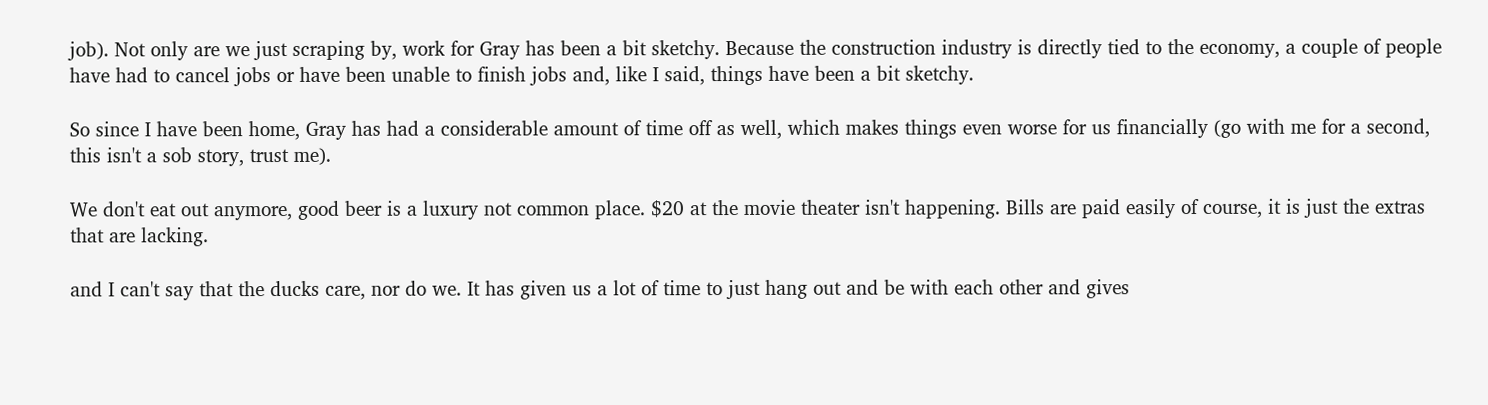job). Not only are we just scraping by, work for Gray has been a bit sketchy. Because the construction industry is directly tied to the economy, a couple of people have had to cancel jobs or have been unable to finish jobs and, like I said, things have been a bit sketchy.

So since I have been home, Gray has had a considerable amount of time off as well, which makes things even worse for us financially (go with me for a second, this isn't a sob story, trust me).

We don't eat out anymore, good beer is a luxury not common place. $20 at the movie theater isn't happening. Bills are paid easily of course, it is just the extras that are lacking.

and I can't say that the ducks care, nor do we. It has given us a lot of time to just hang out and be with each other and gives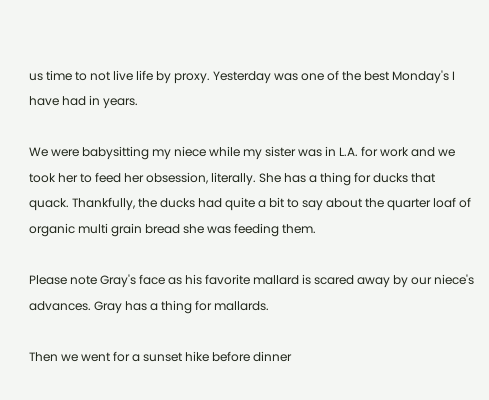us time to not live life by proxy. Yesterday was one of the best Monday's I have had in years.

We were babysitting my niece while my sister was in L.A. for work and we took her to feed her obsession, literally. She has a thing for ducks that quack. Thankfully, the ducks had quite a bit to say about the quarter loaf of organic multi grain bread she was feeding them.

Please note Gray's face as his favorite mallard is scared away by our niece's advances. Gray has a thing for mallards.

Then we went for a sunset hike before dinner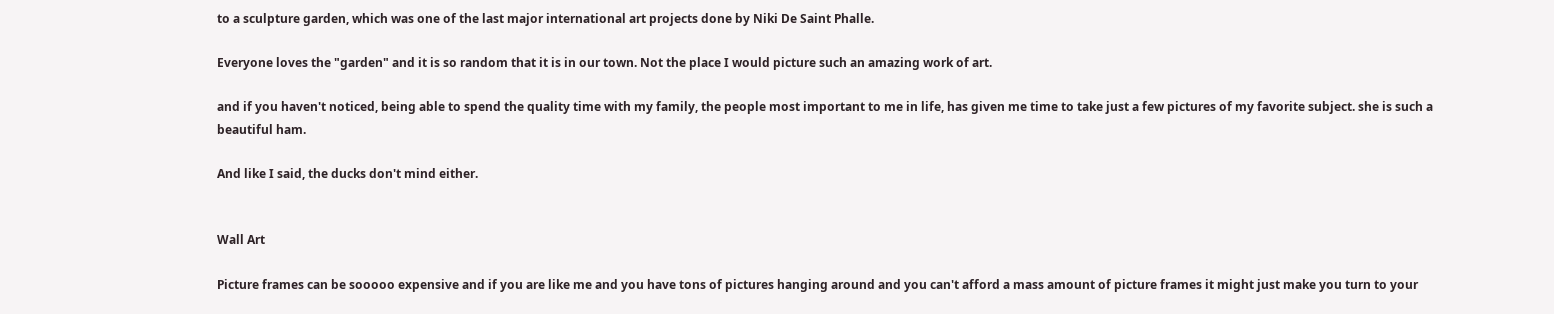to a sculpture garden, which was one of the last major international art projects done by Niki De Saint Phalle.

Everyone loves the "garden" and it is so random that it is in our town. Not the place I would picture such an amazing work of art.

and if you haven't noticed, being able to spend the quality time with my family, the people most important to me in life, has given me time to take just a few pictures of my favorite subject. she is such a beautiful ham.

And like I said, the ducks don't mind either.


Wall Art

Picture frames can be sooooo expensive and if you are like me and you have tons of pictures hanging around and you can't afford a mass amount of picture frames it might just make you turn to your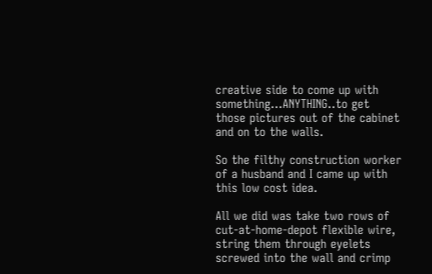creative side to come up with something...ANYTHING..to get those pictures out of the cabinet and on to the walls.

So the filthy construction worker of a husband and I came up with this low cost idea.

All we did was take two rows of cut-at-home-depot flexible wire, string them through eyelets screwed into the wall and crimp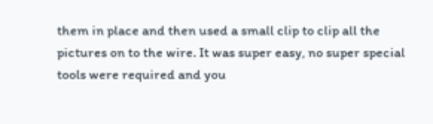them in place and then used a small clip to clip all the pictures on to the wire. It was super easy, no super special tools were required and you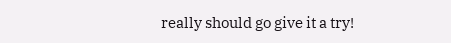really should go give it a try!